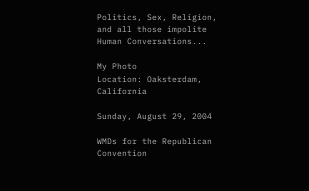Politics, Sex, Religion, and all those impolite Human Conversations...

My Photo
Location: Oaksterdam, California

Sunday, August 29, 2004

WMDs for the Republican Convention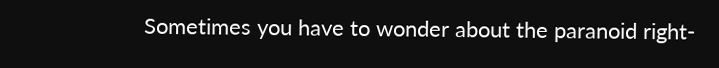Sometimes you have to wonder about the paranoid right-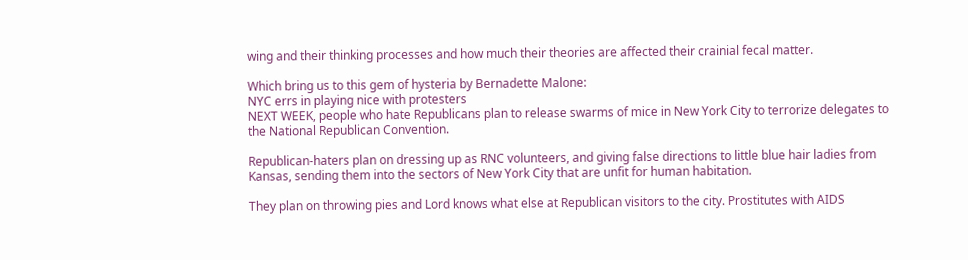wing and their thinking processes and how much their theories are affected their crainial fecal matter.

Which bring us to this gem of hysteria by Bernadette Malone:
NYC errs in playing nice with protesters
NEXT WEEK, people who hate Republicans plan to release swarms of mice in New York City to terrorize delegates to the National Republican Convention.

Republican-haters plan on dressing up as RNC volunteers, and giving false directions to little blue hair ladies from Kansas, sending them into the sectors of New York City that are unfit for human habitation.

They plan on throwing pies and Lord knows what else at Republican visitors to the city. Prostitutes with AIDS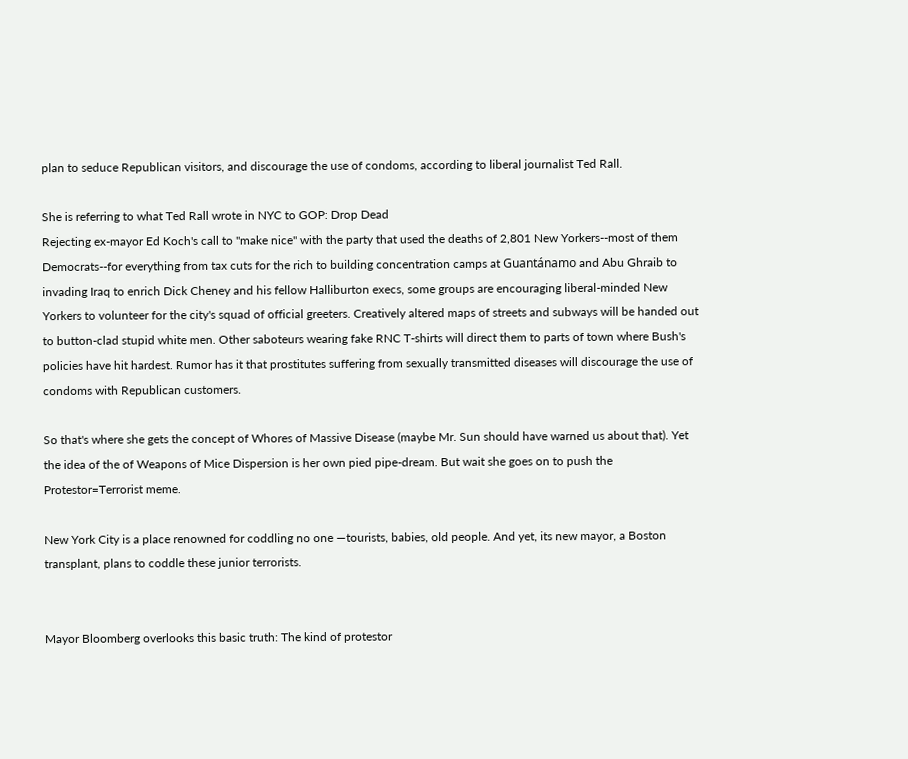plan to seduce Republican visitors, and discourage the use of condoms, according to liberal journalist Ted Rall.

She is referring to what Ted Rall wrote in NYC to GOP: Drop Dead
Rejecting ex-mayor Ed Koch's call to "make nice" with the party that used the deaths of 2,801 New Yorkers--most of them Democrats--for everything from tax cuts for the rich to building concentration camps at Guantánamo and Abu Ghraib to invading Iraq to enrich Dick Cheney and his fellow Halliburton execs, some groups are encouraging liberal-minded New Yorkers to volunteer for the city's squad of official greeters. Creatively altered maps of streets and subways will be handed out to button-clad stupid white men. Other saboteurs wearing fake RNC T-shirts will direct them to parts of town where Bush's policies have hit hardest. Rumor has it that prostitutes suffering from sexually transmitted diseases will discourage the use of condoms with Republican customers.

So that's where she gets the concept of Whores of Massive Disease (maybe Mr. Sun should have warned us about that). Yet the idea of the of Weapons of Mice Dispersion is her own pied pipe-dream. But wait she goes on to push the Protestor=Terrorist meme.

New York City is a place renowned for coddling no one —tourists, babies, old people. And yet, its new mayor, a Boston transplant, plans to coddle these junior terrorists.


Mayor Bloomberg overlooks this basic truth: The kind of protestor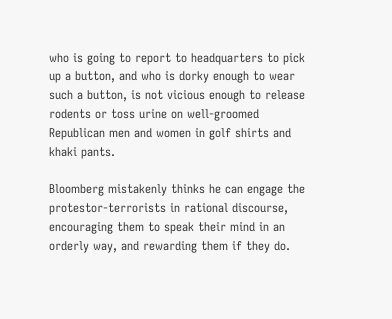who is going to report to headquarters to pick up a button, and who is dorky enough to wear such a button, is not vicious enough to release rodents or toss urine on well-groomed Republican men and women in golf shirts and khaki pants.

Bloomberg mistakenly thinks he can engage the protestor-terrorists in rational discourse, encouraging them to speak their mind in an orderly way, and rewarding them if they do.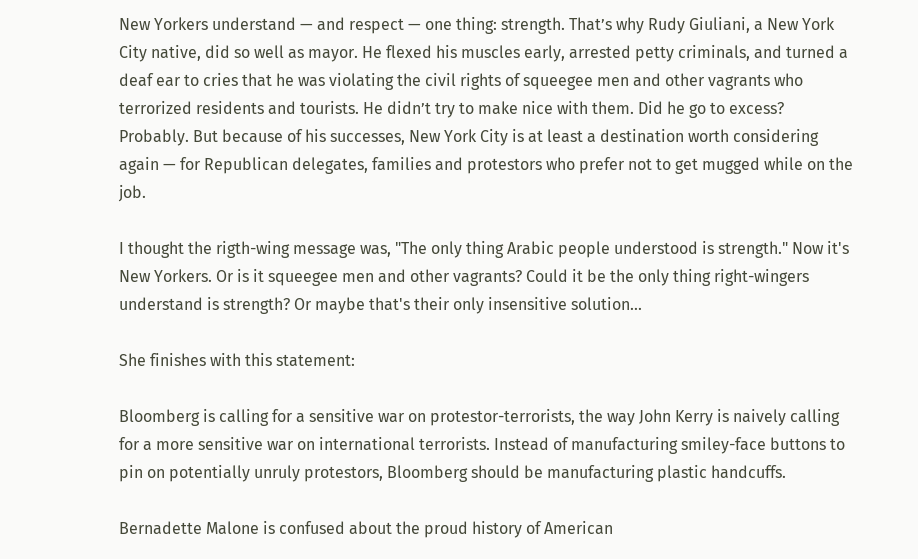New Yorkers understand — and respect — one thing: strength. That’s why Rudy Giuliani, a New York City native, did so well as mayor. He flexed his muscles early, arrested petty criminals, and turned a deaf ear to cries that he was violating the civil rights of squeegee men and other vagrants who terrorized residents and tourists. He didn’t try to make nice with them. Did he go to excess? Probably. But because of his successes, New York City is at least a destination worth considering again — for Republican delegates, families and protestors who prefer not to get mugged while on the job.

I thought the rigth-wing message was, "The only thing Arabic people understood is strength." Now it's New Yorkers. Or is it squeegee men and other vagrants? Could it be the only thing right-wingers understand is strength? Or maybe that's their only insensitive solution...

She finishes with this statement:

Bloomberg is calling for a sensitive war on protestor-terrorists, the way John Kerry is naively calling for a more sensitive war on international terrorists. Instead of manufacturing smiley-face buttons to pin on potentially unruly protestors, Bloomberg should be manufacturing plastic handcuffs.

Bernadette Malone is confused about the proud history of American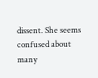dissent. She seems confused about many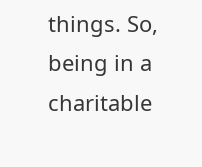things. So, being in a charitable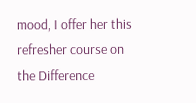mood, I offer her this refresher course on the Difference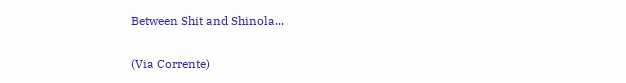Between Shit and Shinola...

(Via Corrente)